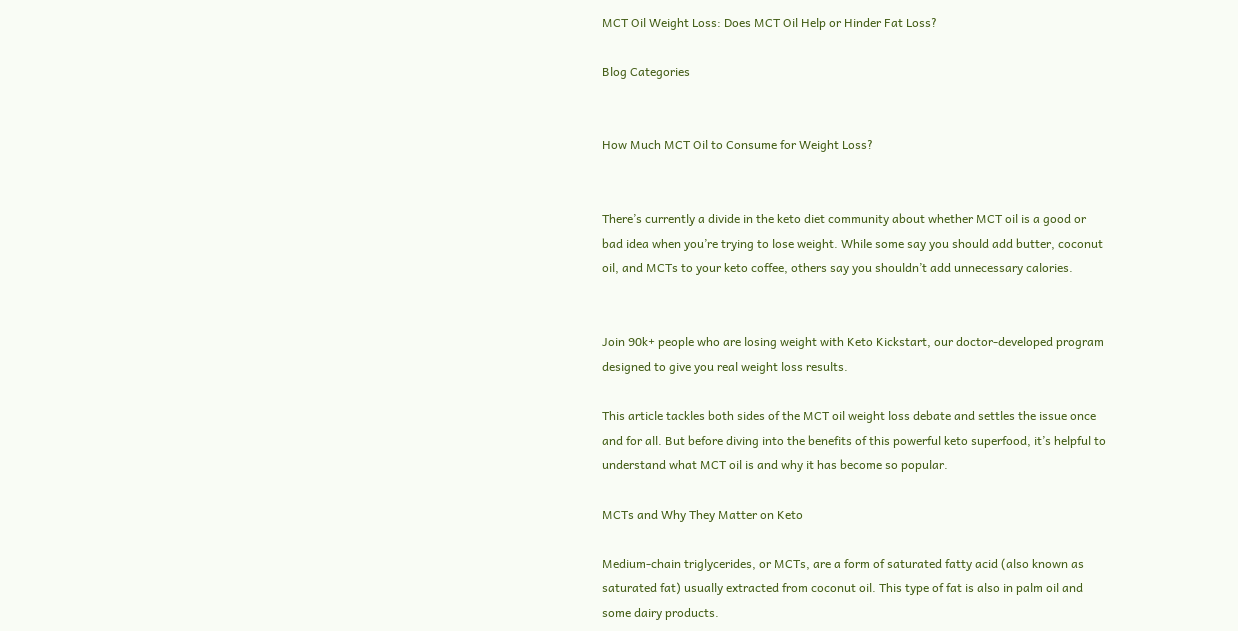MCT Oil Weight Loss: Does MCT Oil Help or Hinder Fat Loss?

Blog Categories


How Much MCT Oil to Consume for Weight Loss?


There’s currently a divide in the keto diet community about whether MCT oil is a good or bad idea when you’re trying to lose weight. While some say you should add butter, coconut oil, and MCTs to your keto coffee, others say you shouldn’t add unnecessary calories.


Join 90k+ people who are losing weight with Keto Kickstart, our doctor-developed program designed to give you real weight loss results.

This article tackles both sides of the MCT oil weight loss debate and settles the issue once and for all. But before diving into the benefits of this powerful keto superfood, it’s helpful to understand what MCT oil is and why it has become so popular.

MCTs and Why They Matter on Keto

Medium-chain triglycerides, or MCTs, are a form of saturated fatty acid (also known as saturated fat) usually extracted from coconut oil. This type of fat is also in palm oil and some dairy products.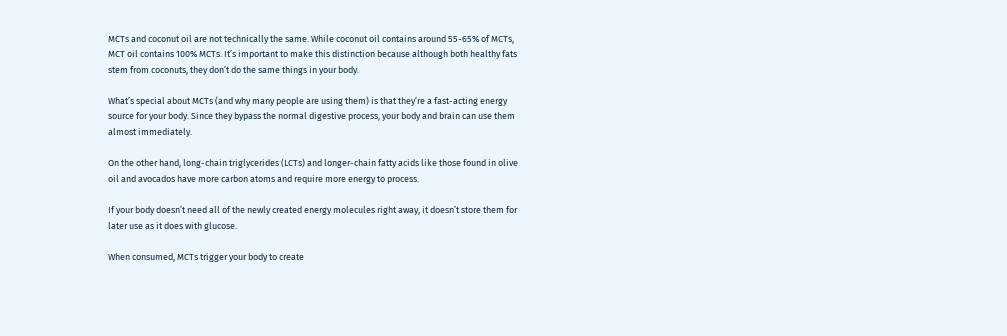MCTs and coconut oil are not technically the same. While coconut oil contains around 55-65% of MCTs, MCT oil contains 100% MCTs. It’s important to make this distinction because although both healthy fats stem from coconuts, they don’t do the same things in your body.

What’s special about MCTs (and why many people are using them) is that they’re a fast-acting energy source for your body. Since they bypass the normal digestive process, your body and brain can use them almost immediately.

On the other hand, long-chain triglycerides (LCTs) and longer-chain fatty acids like those found in olive oil and avocados have more carbon atoms and require more energy to process.

If your body doesn’t need all of the newly created energy molecules right away, it doesn’t store them for later use as it does with glucose.

When consumed, MCTs trigger your body to create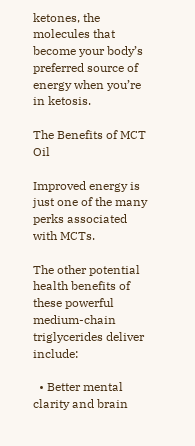ketones, the molecules that become your body’s preferred source of energy when you’re in ketosis.

The Benefits of MCT Oil

Improved energy is just one of the many perks associated with MCTs.

The other potential health benefits of these powerful medium-chain triglycerides deliver include:

  • Better mental clarity and brain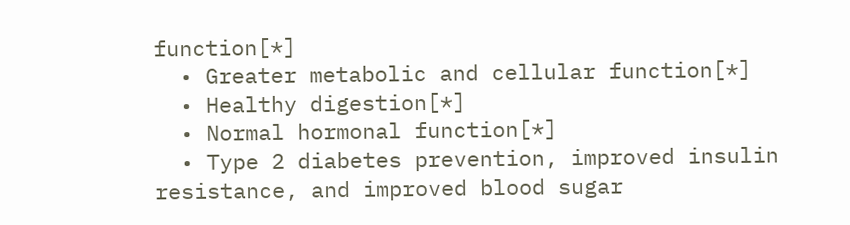function[*]
  • Greater metabolic and cellular function[*]
  • Healthy digestion[*]
  • Normal hormonal function[*]
  • Type 2 diabetes prevention, improved insulin resistance, and improved blood sugar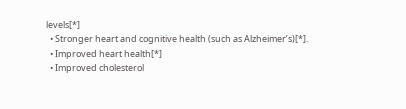levels[*]
  • Stronger heart and cognitive health (such as Alzheimer’s)[*].
  • Improved heart health[*]
  • Improved cholesterol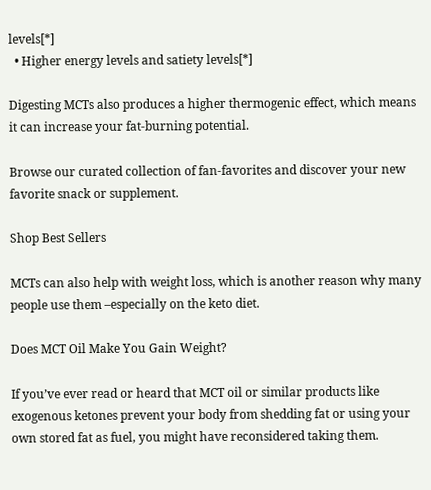levels[*]
  • Higher energy levels and satiety levels[*]

Digesting MCTs also produces a higher thermogenic effect, which means it can increase your fat-burning potential.

Browse our curated collection of fan-favorites and discover your new favorite snack or supplement.

Shop Best Sellers

MCTs can also help with weight loss, which is another reason why many people use them –especially on the keto diet.

Does MCT Oil Make You Gain Weight?

If you’ve ever read or heard that MCT oil or similar products like exogenous ketones prevent your body from shedding fat or using your own stored fat as fuel, you might have reconsidered taking them.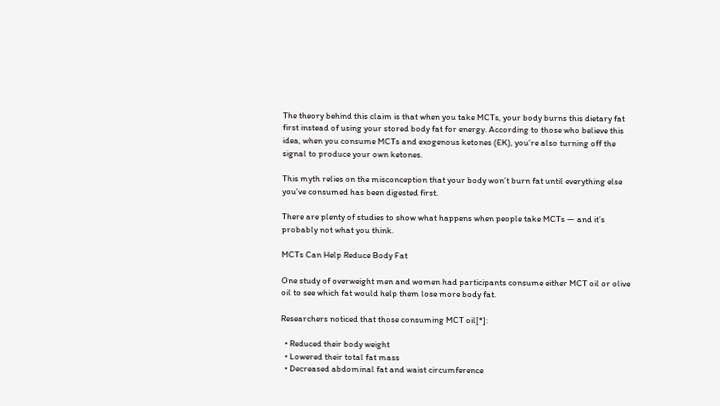The theory behind this claim is that when you take MCTs, your body burns this dietary fat first instead of using your stored body fat for energy. According to those who believe this idea, when you consume MCTs and exogenous ketones (EK), you’re also turning off the signal to produce your own ketones.

This myth relies on the misconception that your body won’t burn fat until everything else you’ve consumed has been digested first.

There are plenty of studies to show what happens when people take MCTs — and it’s probably not what you think.

MCTs Can Help Reduce Body Fat

One study of overweight men and women had participants consume either MCT oil or olive oil to see which fat would help them lose more body fat.

Researchers noticed that those consuming MCT oil[*]:

  • Reduced their body weight
  • Lowered their total fat mass
  • Decreased abdominal fat and waist circumference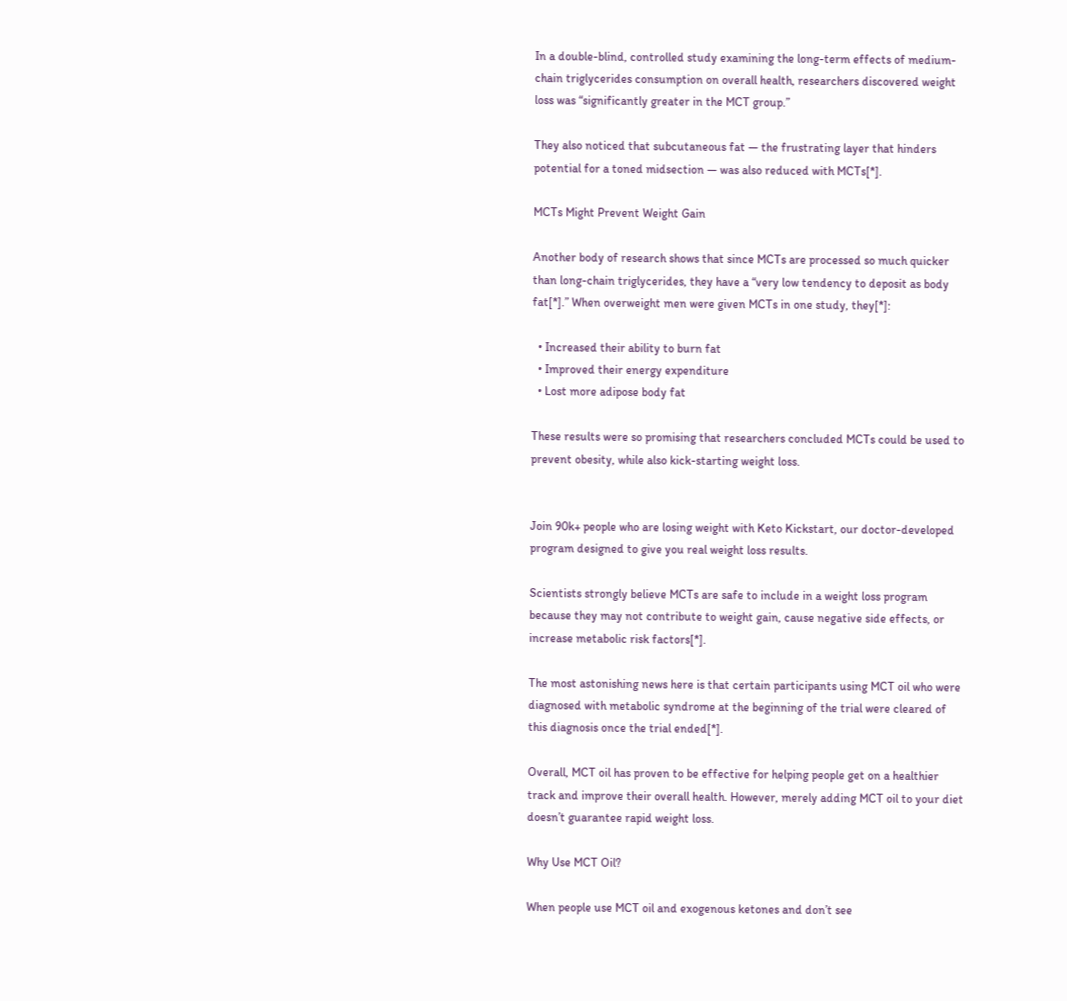In a double-blind, controlled study examining the long-term effects of medium-chain triglycerides consumption on overall health, researchers discovered weight loss was “significantly greater in the MCT group.”

They also noticed that subcutaneous fat — the frustrating layer that hinders potential for a toned midsection — was also reduced with MCTs[*].

MCTs Might Prevent Weight Gain

Another body of research shows that since MCTs are processed so much quicker than long-chain triglycerides, they have a “very low tendency to deposit as body fat[*].” When overweight men were given MCTs in one study, they[*]:

  • Increased their ability to burn fat
  • Improved their energy expenditure
  • Lost more adipose body fat

These results were so promising that researchers concluded MCTs could be used to prevent obesity, while also kick-starting weight loss.


Join 90k+ people who are losing weight with Keto Kickstart, our doctor-developed program designed to give you real weight loss results.

Scientists strongly believe MCTs are safe to include in a weight loss program because they may not contribute to weight gain, cause negative side effects, or increase metabolic risk factors[*].

The most astonishing news here is that certain participants using MCT oil who were diagnosed with metabolic syndrome at the beginning of the trial were cleared of this diagnosis once the trial ended[*].

Overall, MCT oil has proven to be effective for helping people get on a healthier track and improve their overall health. However, merely adding MCT oil to your diet doesn’t guarantee rapid weight loss.

Why Use MCT Oil?

When people use MCT oil and exogenous ketones and don’t see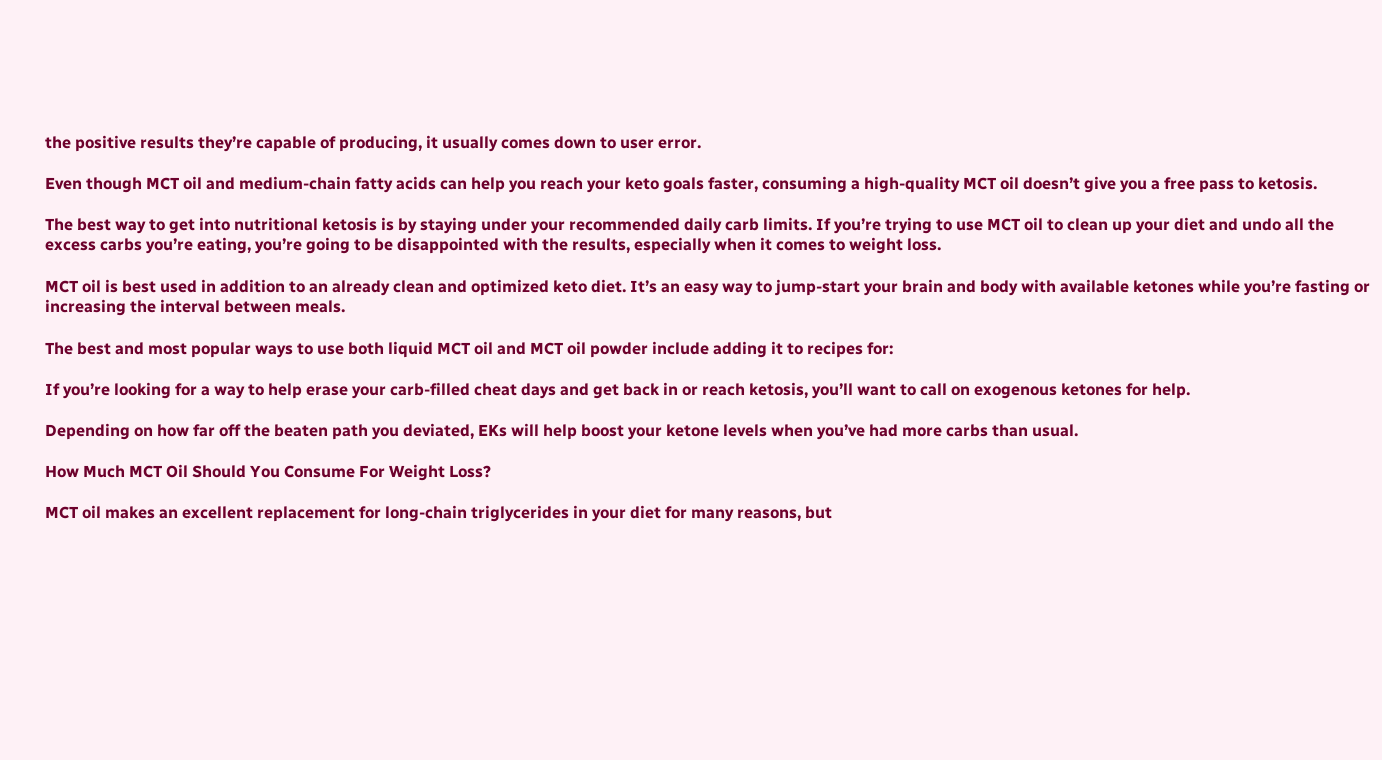the positive results they’re capable of producing, it usually comes down to user error.

Even though MCT oil and medium-chain fatty acids can help you reach your keto goals faster, consuming a high-quality MCT oil doesn’t give you a free pass to ketosis.

The best way to get into nutritional ketosis is by staying under your recommended daily carb limits. If you’re trying to use MCT oil to clean up your diet and undo all the excess carbs you’re eating, you’re going to be disappointed with the results, especially when it comes to weight loss.

MCT oil is best used in addition to an already clean and optimized keto diet. It’s an easy way to jump-start your brain and body with available ketones while you’re fasting or increasing the interval between meals.

The best and most popular ways to use both liquid MCT oil and MCT oil powder include adding it to recipes for:

If you’re looking for a way to help erase your carb-filled cheat days and get back in or reach ketosis, you’ll want to call on exogenous ketones for help.

Depending on how far off the beaten path you deviated, EKs will help boost your ketone levels when you’ve had more carbs than usual.

How Much MCT Oil Should You Consume For Weight Loss?

MCT oil makes an excellent replacement for long-chain triglycerides in your diet for many reasons, but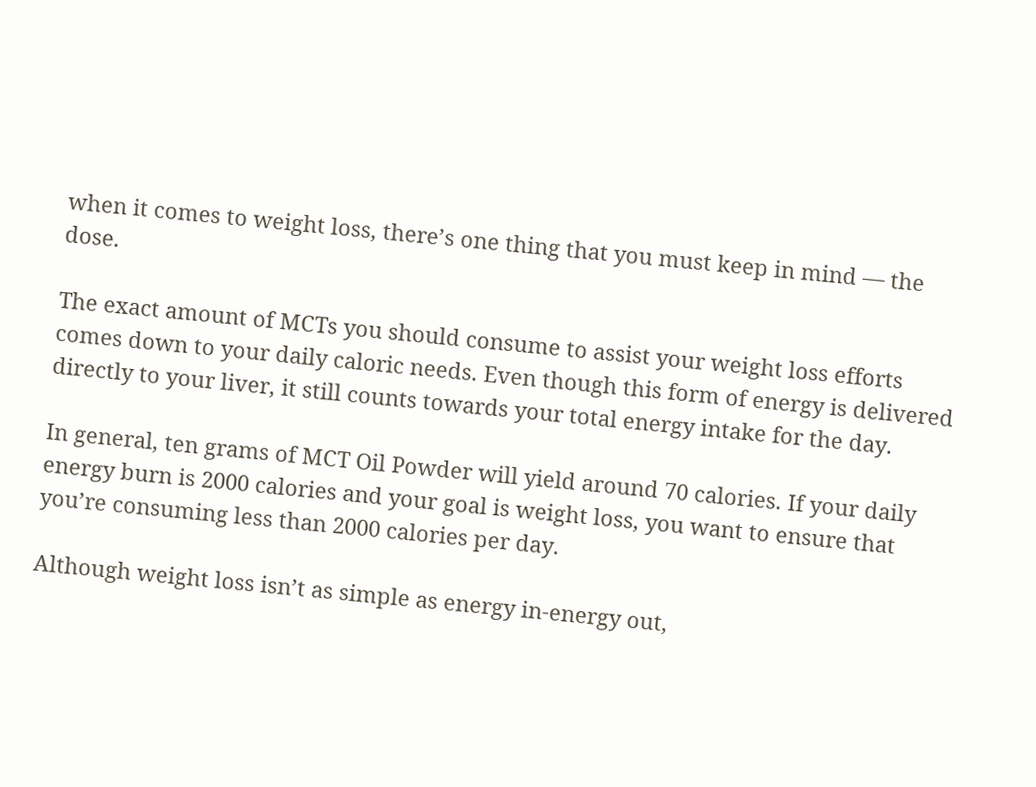when it comes to weight loss, there’s one thing that you must keep in mind — the dose.

The exact amount of MCTs you should consume to assist your weight loss efforts comes down to your daily caloric needs. Even though this form of energy is delivered directly to your liver, it still counts towards your total energy intake for the day.

In general, ten grams of MCT Oil Powder will yield around 70 calories. If your daily energy burn is 2000 calories and your goal is weight loss, you want to ensure that you’re consuming less than 2000 calories per day.

Although weight loss isn’t as simple as energy in-energy out,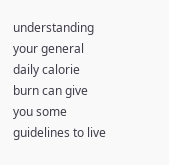understanding your general daily calorie burn can give you some guidelines to live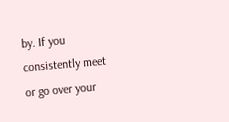by. If you consistently meet or go over your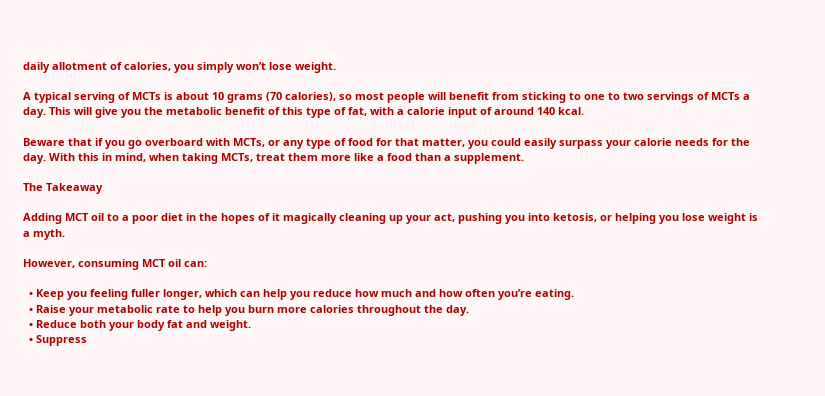daily allotment of calories, you simply won’t lose weight.

A typical serving of MCTs is about 10 grams (70 calories), so most people will benefit from sticking to one to two servings of MCTs a day. This will give you the metabolic benefit of this type of fat, with a calorie input of around 140 kcal.

Beware that if you go overboard with MCTs, or any type of food for that matter, you could easily surpass your calorie needs for the day. With this in mind, when taking MCTs, treat them more like a food than a supplement.

The Takeaway

Adding MCT oil to a poor diet in the hopes of it magically cleaning up your act, pushing you into ketosis, or helping you lose weight is a myth.

However, consuming MCT oil can:

  • Keep you feeling fuller longer, which can help you reduce how much and how often you’re eating.
  • Raise your metabolic rate to help you burn more calories throughout the day.
  • Reduce both your body fat and weight.
  • Suppress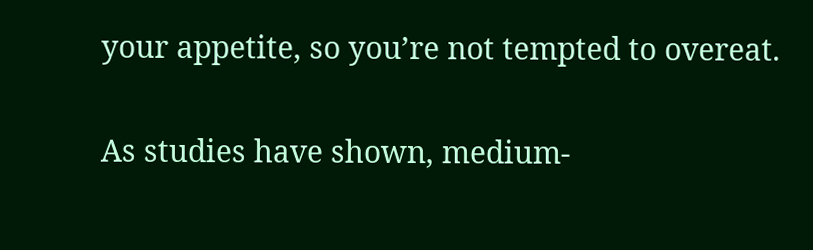your appetite, so you’re not tempted to overeat.

As studies have shown, medium-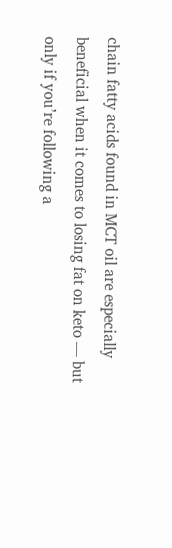chain fatty acids found in MCT oil are especially beneficial when it comes to losing fat on keto — but only if you’re following a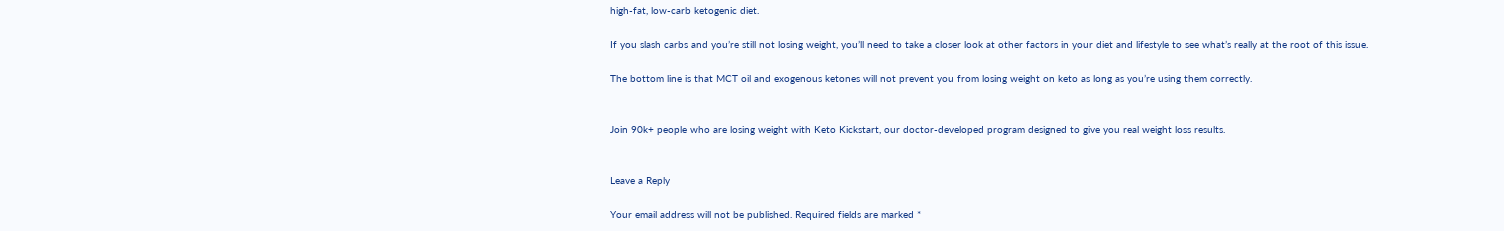high-fat, low-carb ketogenic diet.

If you slash carbs and you’re still not losing weight, you’ll need to take a closer look at other factors in your diet and lifestyle to see what’s really at the root of this issue.

The bottom line is that MCT oil and exogenous ketones will not prevent you from losing weight on keto as long as you’re using them correctly.


Join 90k+ people who are losing weight with Keto Kickstart, our doctor-developed program designed to give you real weight loss results.


Leave a Reply

Your email address will not be published. Required fields are marked *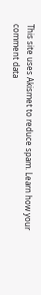This site uses Akismet to reduce spam. Learn how your comment data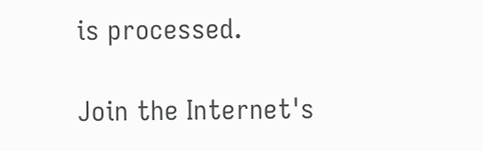is processed.

Join the Internet's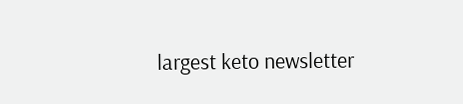largest keto newsletter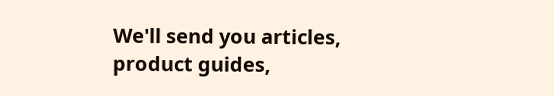We'll send you articles, product guides,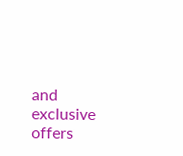and exclusive offers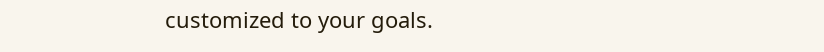customized to your goals.